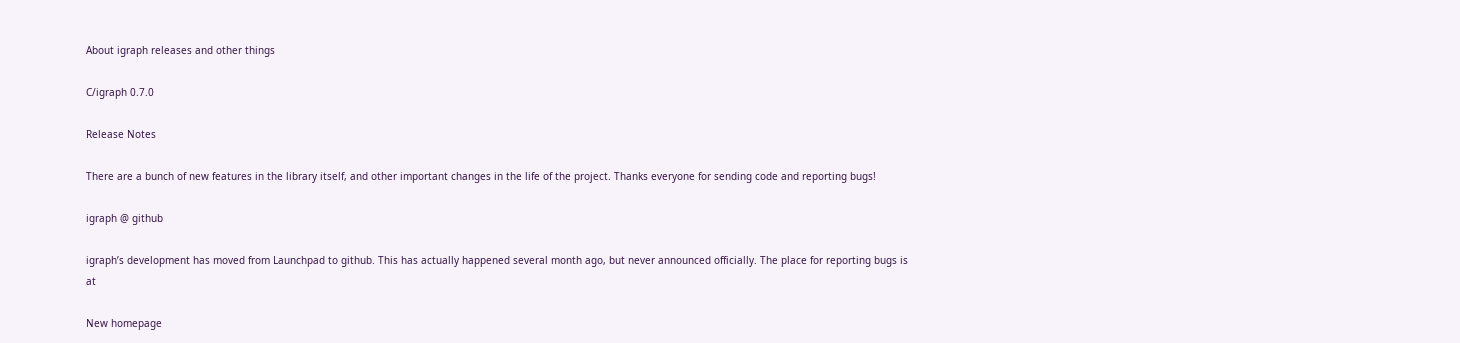About igraph releases and other things

C/igraph 0.7.0

Release Notes

There are a bunch of new features in the library itself, and other important changes in the life of the project. Thanks everyone for sending code and reporting bugs!

igraph @ github

igraph’s development has moved from Launchpad to github. This has actually happened several month ago, but never announced officially. The place for reporting bugs is at

New homepage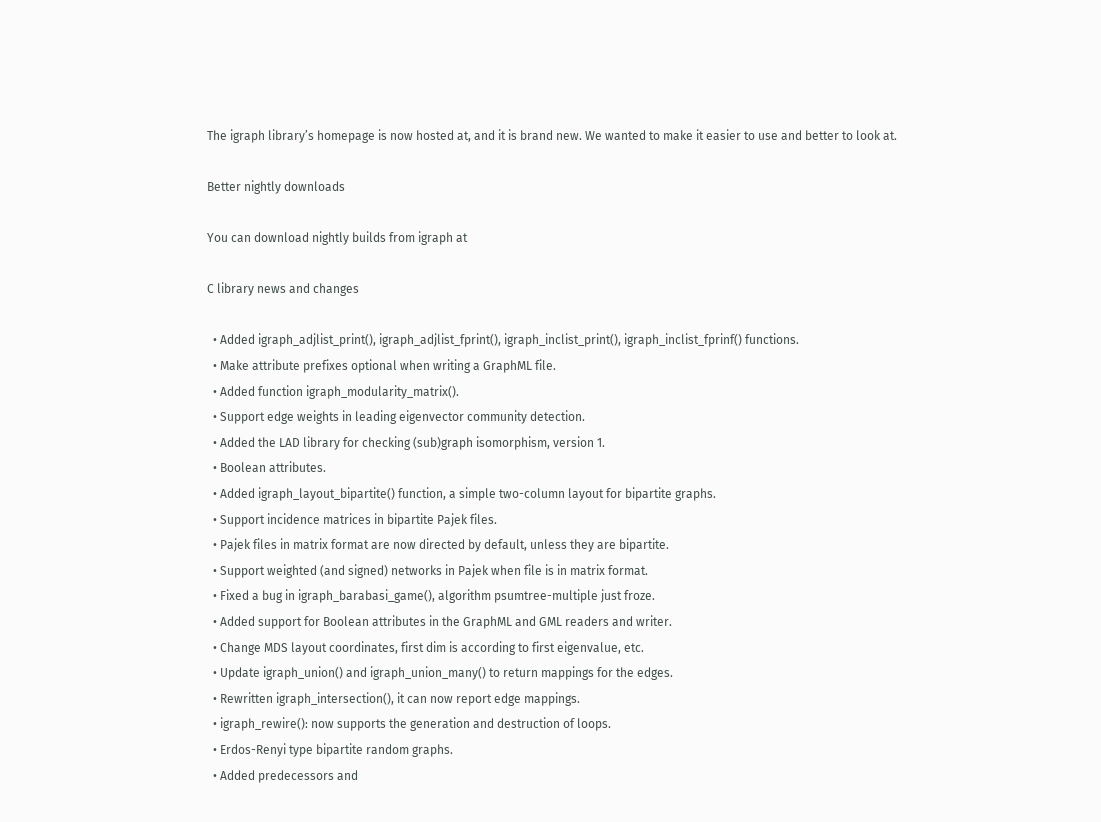The igraph library’s homepage is now hosted at, and it is brand new. We wanted to make it easier to use and better to look at.

Better nightly downloads

You can download nightly builds from igraph at

C library news and changes

  • Added igraph_adjlist_print(), igraph_adjlist_fprint(), igraph_inclist_print(), igraph_inclist_fprinf() functions.
  • Make attribute prefixes optional when writing a GraphML file.
  • Added function igraph_modularity_matrix().
  • Support edge weights in leading eigenvector community detection.
  • Added the LAD library for checking (sub)graph isomorphism, version 1.
  • Boolean attributes.
  • Added igraph_layout_bipartite() function, a simple two-column layout for bipartite graphs.
  • Support incidence matrices in bipartite Pajek files.
  • Pajek files in matrix format are now directed by default, unless they are bipartite.
  • Support weighted (and signed) networks in Pajek when file is in matrix format.
  • Fixed a bug in igraph_barabasi_game(), algorithm psumtree-multiple just froze.
  • Added support for Boolean attributes in the GraphML and GML readers and writer.
  • Change MDS layout coordinates, first dim is according to first eigenvalue, etc.
  • Update igraph_union() and igraph_union_many() to return mappings for the edges.
  • Rewritten igraph_intersection(), it can now report edge mappings.
  • igraph_rewire(): now supports the generation and destruction of loops.
  • Erdos-Renyi type bipartite random graphs.
  • Added predecessors and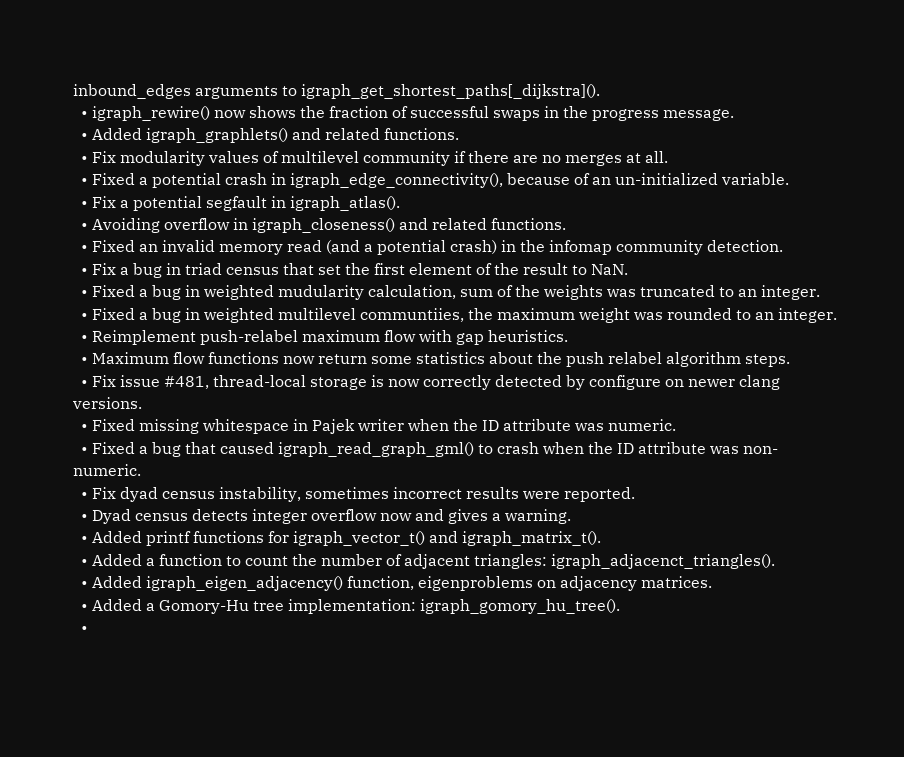inbound_edges arguments to igraph_get_shortest_paths[_dijkstra]().
  • igraph_rewire() now shows the fraction of successful swaps in the progress message.
  • Added igraph_graphlets() and related functions.
  • Fix modularity values of multilevel community if there are no merges at all.
  • Fixed a potential crash in igraph_edge_connectivity(), because of an un-initialized variable.
  • Fix a potential segfault in igraph_atlas().
  • Avoiding overflow in igraph_closeness() and related functions.
  • Fixed an invalid memory read (and a potential crash) in the infomap community detection.
  • Fix a bug in triad census that set the first element of the result to NaN.
  • Fixed a bug in weighted mudularity calculation, sum of the weights was truncated to an integer.
  • Fixed a bug in weighted multilevel communtiies, the maximum weight was rounded to an integer.
  • Reimplement push-relabel maximum flow with gap heuristics.
  • Maximum flow functions now return some statistics about the push relabel algorithm steps.
  • Fix issue #481, thread-local storage is now correctly detected by configure on newer clang versions.
  • Fixed missing whitespace in Pajek writer when the ID attribute was numeric.
  • Fixed a bug that caused igraph_read_graph_gml() to crash when the ID attribute was non-numeric.
  • Fix dyad census instability, sometimes incorrect results were reported.
  • Dyad census detects integer overflow now and gives a warning.
  • Added printf functions for igraph_vector_t() and igraph_matrix_t().
  • Added a function to count the number of adjacent triangles: igraph_adjacenct_triangles().
  • Added igraph_eigen_adjacency() function, eigenproblems on adjacency matrices.
  • Added a Gomory-Hu tree implementation: igraph_gomory_hu_tree().
  •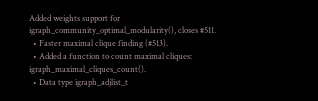Added weights support for igraph_community_optimal_modularity(), closes #511.
  • Faster maximal clique finding (#513).
  • Added a function to count maximal cliques: igraph_maximal_cliques_count().
  • Data type igraph_adjlist_t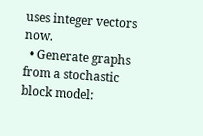uses integer vectors now.
  • Generate graphs from a stochastic block model: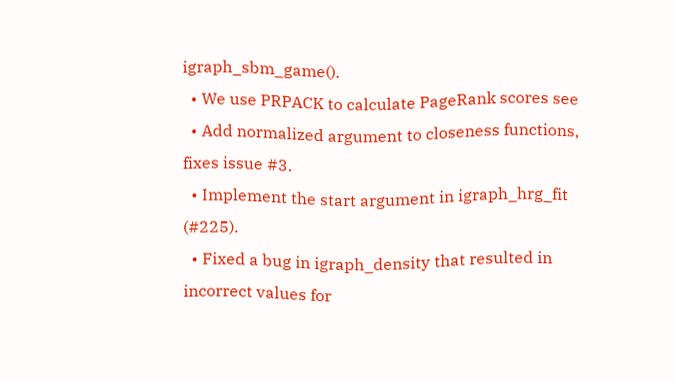igraph_sbm_game().
  • We use PRPACK to calculate PageRank scores see
  • Add normalized argument to closeness functions, fixes issue #3.
  • Implement the start argument in igraph_hrg_fit (#225).
  • Fixed a bug in igraph_density that resulted in incorrect values for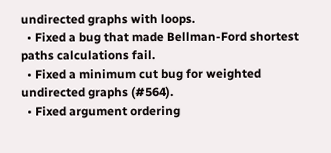undirected graphs with loops.
  • Fixed a bug that made Bellman-Ford shortest paths calculations fail.
  • Fixed a minimum cut bug for weighted undirected graphs (#564).
  • Fixed argument ordering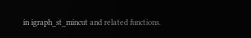in igraph_st_mincut and related functions.